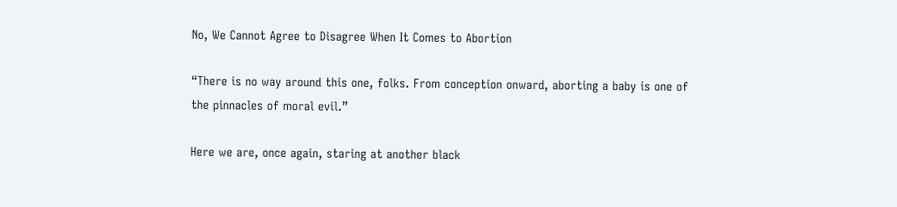No, We Cannot Agree to Disagree When It Comes to Abortion

“There is no way around this one, folks. From conception onward, aborting a baby is one of the pinnacles of moral evil.”

Here we are, once again, staring at another black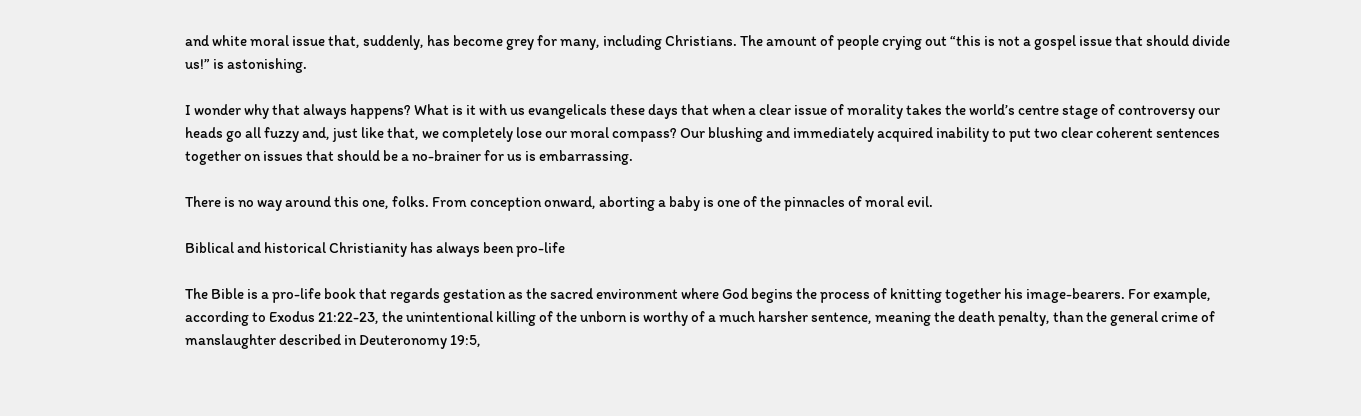and white moral issue that, suddenly, has become grey for many, including Christians. The amount of people crying out “this is not a gospel issue that should divide us!” is astonishing.

I wonder why that always happens? What is it with us evangelicals these days that when a clear issue of morality takes the world’s centre stage of controversy our heads go all fuzzy and, just like that, we completely lose our moral compass? Our blushing and immediately acquired inability to put two clear coherent sentences together on issues that should be a no-brainer for us is embarrassing.

There is no way around this one, folks. From conception onward, aborting a baby is one of the pinnacles of moral evil.

Biblical and historical Christianity has always been pro-life

The Bible is a pro-life book that regards gestation as the sacred environment where God begins the process of knitting together his image-bearers. For example, according to Exodus 21:22-23, the unintentional killing of the unborn is worthy of a much harsher sentence, meaning the death penalty, than the general crime of manslaughter described in Deuteronomy 19:5,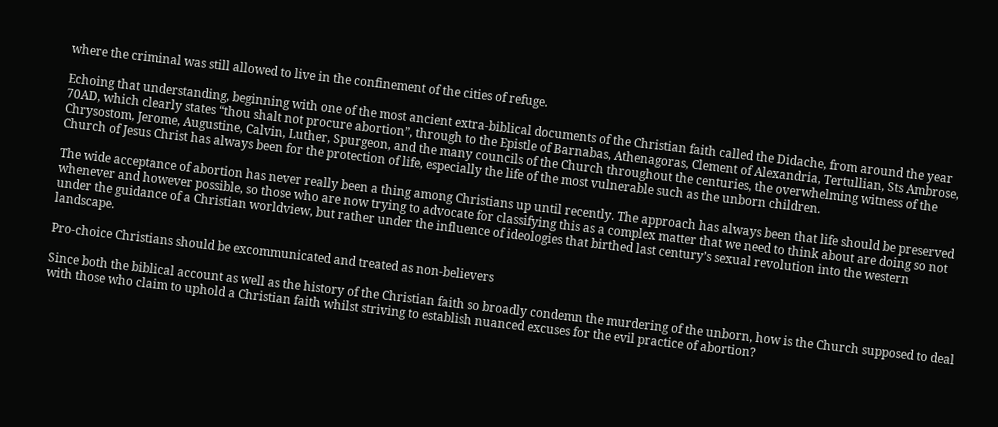where the criminal was still allowed to live in the confinement of the cities of refuge.

Echoing that understanding, beginning with one of the most ancient extra-biblical documents of the Christian faith called the Didache, from around the year 70AD, which clearly states “thou shalt not procure abortion”, through to the Epistle of Barnabas, Athenagoras, Clement of Alexandria, Tertullian, Sts Ambrose, Chrysostom, Jerome, Augustine, Calvin, Luther, Spurgeon, and the many councils of the Church throughout the centuries, the overwhelming witness of the Church of Jesus Christ has always been for the protection of life, especially the life of the most vulnerable such as the unborn children.

The wide acceptance of abortion has never really been a thing among Christians up until recently. The approach has always been that life should be preserved whenever and however possible, so those who are now trying to advocate for classifying this as a complex matter that we need to think about are doing so not under the guidance of a Christian worldview, but rather under the influence of ideologies that birthed last century’s sexual revolution into the western landscape.

Pro-choice Christians should be excommunicated and treated as non-believers

Since both the biblical account as well as the history of the Christian faith so broadly condemn the murdering of the unborn, how is the Church supposed to deal with those who claim to uphold a Christian faith whilst striving to establish nuanced excuses for the evil practice of abortion?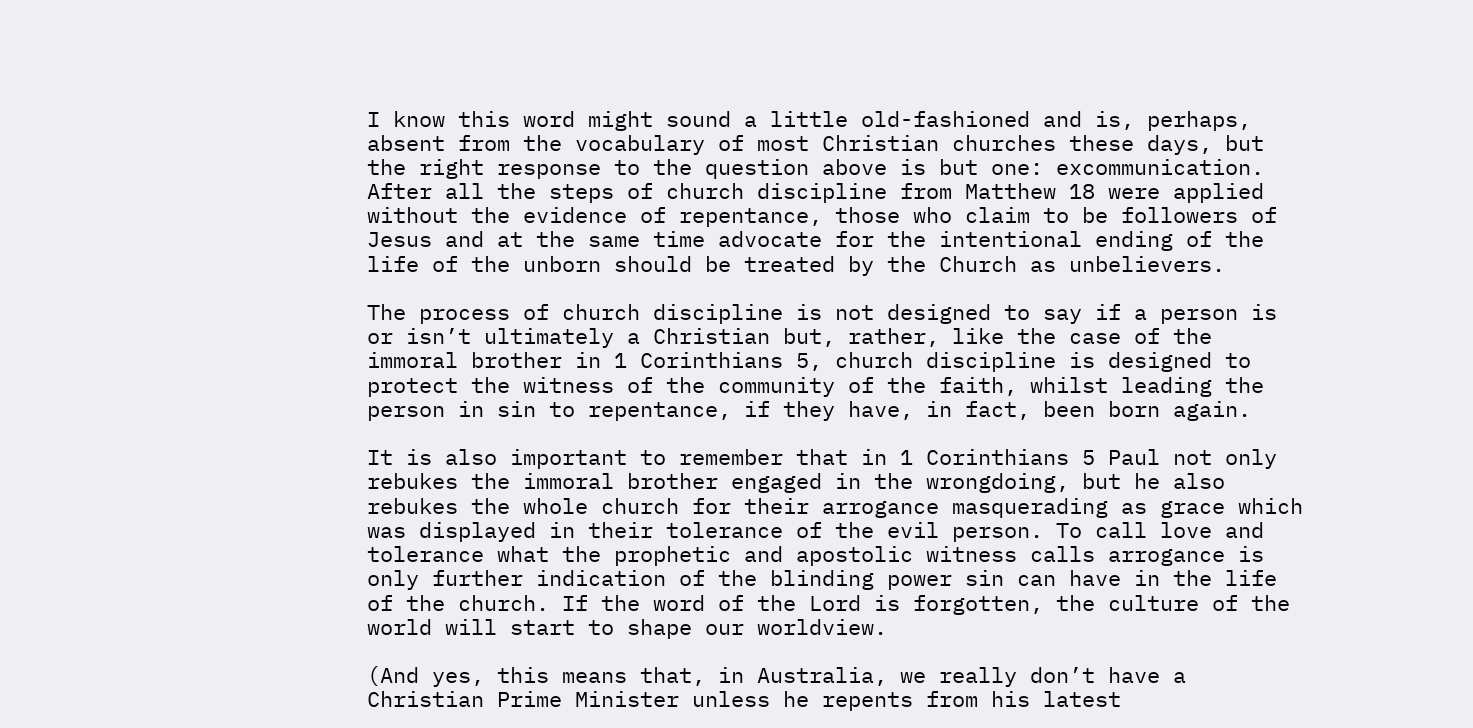I know this word might sound a little old-fashioned and is, perhaps, absent from the vocabulary of most Christian churches these days, but the right response to the question above is but one: excommunication. After all the steps of church discipline from Matthew 18 were applied without the evidence of repentance, those who claim to be followers of Jesus and at the same time advocate for the intentional ending of the life of the unborn should be treated by the Church as unbelievers.

The process of church discipline is not designed to say if a person is or isn’t ultimately a Christian but, rather, like the case of the immoral brother in 1 Corinthians 5, church discipline is designed to protect the witness of the community of the faith, whilst leading the person in sin to repentance, if they have, in fact, been born again.

It is also important to remember that in 1 Corinthians 5 Paul not only rebukes the immoral brother engaged in the wrongdoing, but he also rebukes the whole church for their arrogance masquerading as grace which was displayed in their tolerance of the evil person. To call love and tolerance what the prophetic and apostolic witness calls arrogance is only further indication of the blinding power sin can have in the life of the church. If the word of the Lord is forgotten, the culture of the world will start to shape our worldview.

(And yes, this means that, in Australia, we really don’t have a Christian Prime Minister unless he repents from his latest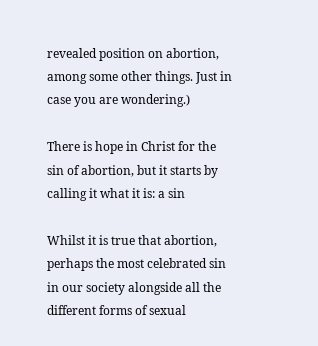revealed position on abortion, among some other things. Just in case you are wondering.)

There is hope in Christ for the sin of abortion, but it starts by calling it what it is: a sin

Whilst it is true that abortion, perhaps the most celebrated sin in our society alongside all the different forms of sexual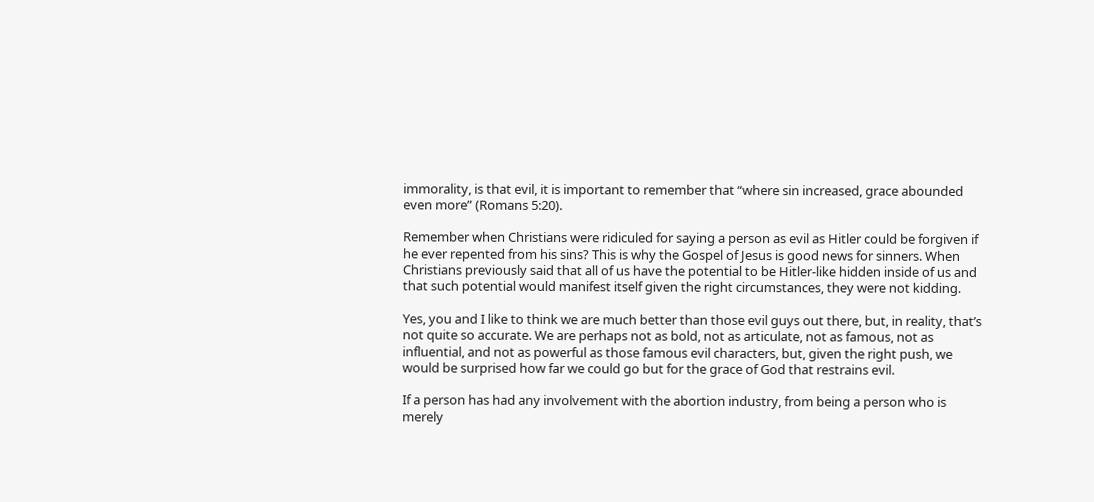immorality, is that evil, it is important to remember that “where sin increased, grace abounded even more” (Romans 5:20).

Remember when Christians were ridiculed for saying a person as evil as Hitler could be forgiven if he ever repented from his sins? This is why the Gospel of Jesus is good news for sinners. When Christians previously said that all of us have the potential to be Hitler-like hidden inside of us and that such potential would manifest itself given the right circumstances, they were not kidding.

Yes, you and I like to think we are much better than those evil guys out there, but, in reality, that’s not quite so accurate. We are perhaps not as bold, not as articulate, not as famous, not as influential, and not as powerful as those famous evil characters, but, given the right push, we would be surprised how far we could go but for the grace of God that restrains evil.

If a person has had any involvement with the abortion industry, from being a person who is merely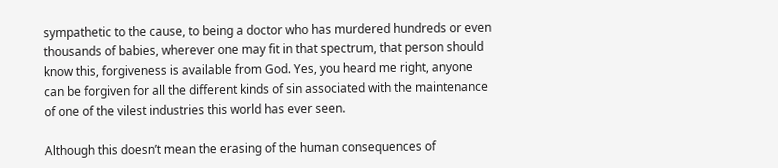sympathetic to the cause, to being a doctor who has murdered hundreds or even thousands of babies, wherever one may fit in that spectrum, that person should know this, forgiveness is available from God. Yes, you heard me right, anyone can be forgiven for all the different kinds of sin associated with the maintenance of one of the vilest industries this world has ever seen.

Although this doesn’t mean the erasing of the human consequences of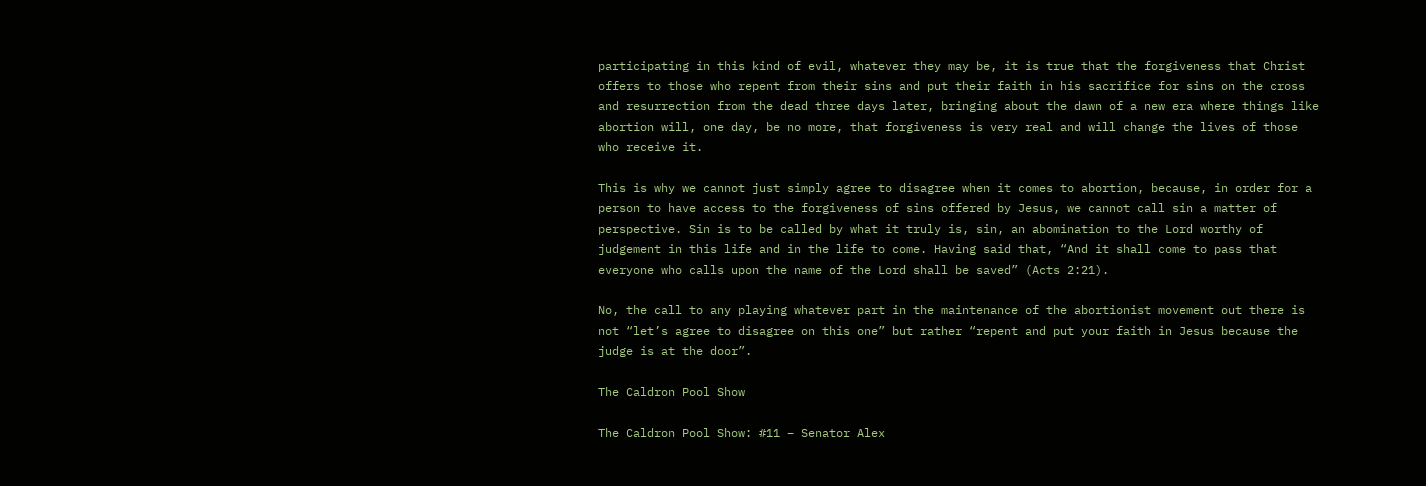participating in this kind of evil, whatever they may be, it is true that the forgiveness that Christ offers to those who repent from their sins and put their faith in his sacrifice for sins on the cross and resurrection from the dead three days later, bringing about the dawn of a new era where things like abortion will, one day, be no more, that forgiveness is very real and will change the lives of those who receive it.

This is why we cannot just simply agree to disagree when it comes to abortion, because, in order for a person to have access to the forgiveness of sins offered by Jesus, we cannot call sin a matter of perspective. Sin is to be called by what it truly is, sin, an abomination to the Lord worthy of judgement in this life and in the life to come. Having said that, “And it shall come to pass that everyone who calls upon the name of the Lord shall be saved” (Acts 2:21).

No, the call to any playing whatever part in the maintenance of the abortionist movement out there is not “let’s agree to disagree on this one” but rather “repent and put your faith in Jesus because the judge is at the door”.

The Caldron Pool Show

The Caldron Pool Show: #11 – Senator Alex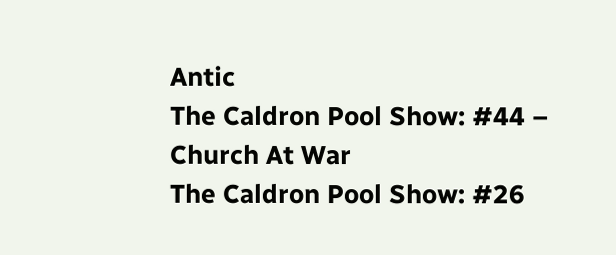Antic
The Caldron Pool Show: #44 – Church At War
The Caldron Pool Show: #26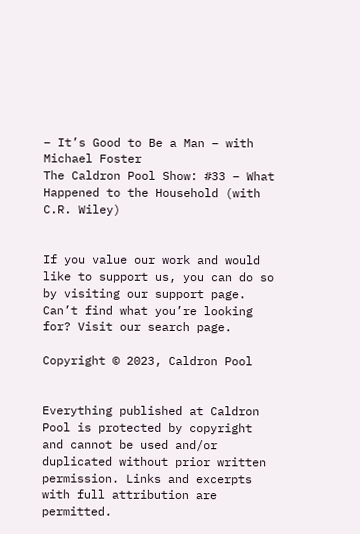– It’s Good to Be a Man – with Michael Foster
The Caldron Pool Show: #33 – What Happened to the Household (with C.R. Wiley)


If you value our work and would like to support us, you can do so by visiting our support page. Can’t find what you’re looking for? Visit our search page.

Copyright © 2023, Caldron Pool


Everything published at Caldron Pool is protected by copyright and cannot be used and/or duplicated without prior written permission. Links and excerpts with full attribution are permitted.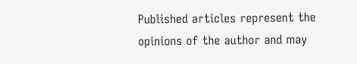Published articles represent the opinions of the author and may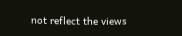not reflect the views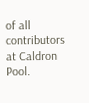of all contributors at Caldron Pool.